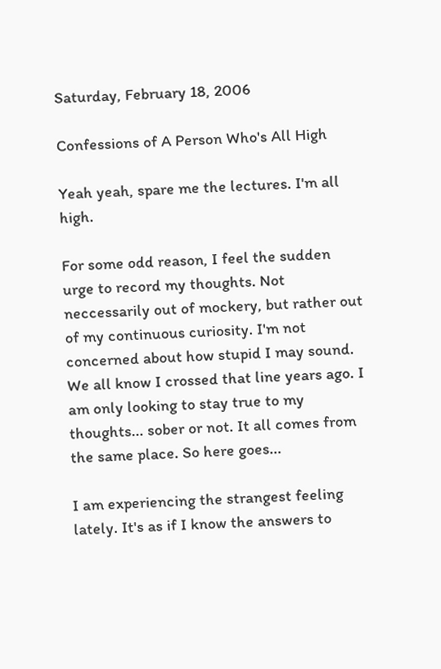Saturday, February 18, 2006

Confessions of A Person Who's All High

Yeah yeah, spare me the lectures. I'm all high.

For some odd reason, I feel the sudden urge to record my thoughts. Not neccessarily out of mockery, but rather out of my continuous curiosity. I'm not concerned about how stupid I may sound. We all know I crossed that line years ago. I am only looking to stay true to my thoughts... sober or not. It all comes from the same place. So here goes...

I am experiencing the strangest feeling lately. It's as if I know the answers to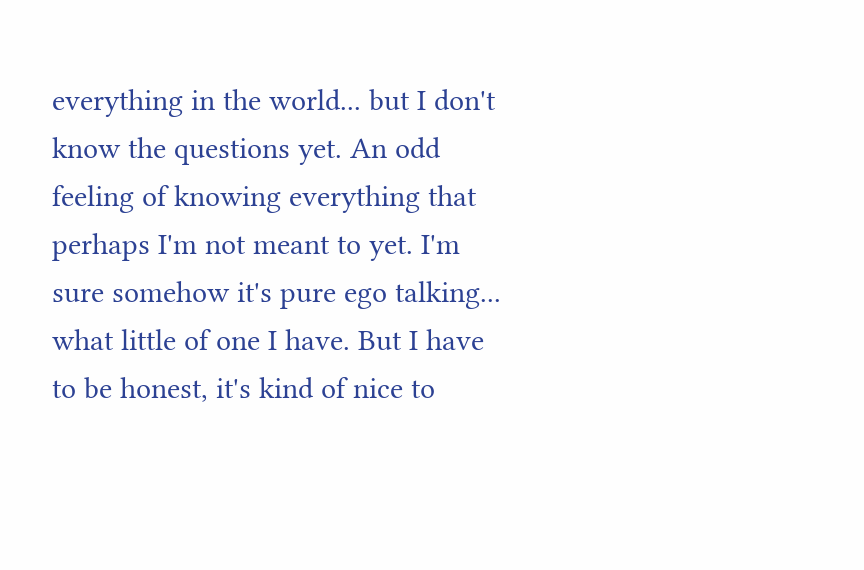everything in the world... but I don't know the questions yet. An odd feeling of knowing everything that perhaps I'm not meant to yet. I'm sure somehow it's pure ego talking... what little of one I have. But I have to be honest, it's kind of nice to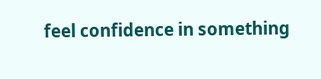feel confidence in something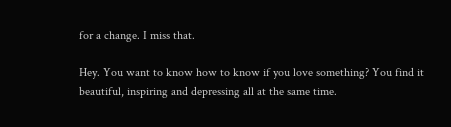for a change. I miss that.

Hey. You want to know how to know if you love something? You find it beautiful, inspiring and depressing all at the same time.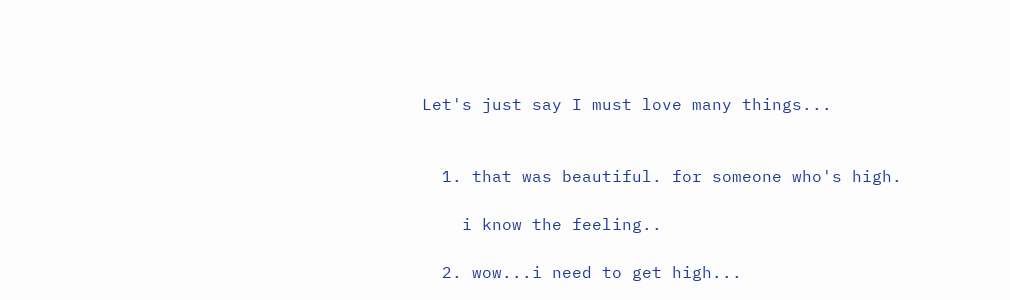Let's just say I must love many things...


  1. that was beautiful. for someone who's high.

    i know the feeling..

  2. wow...i need to get high...